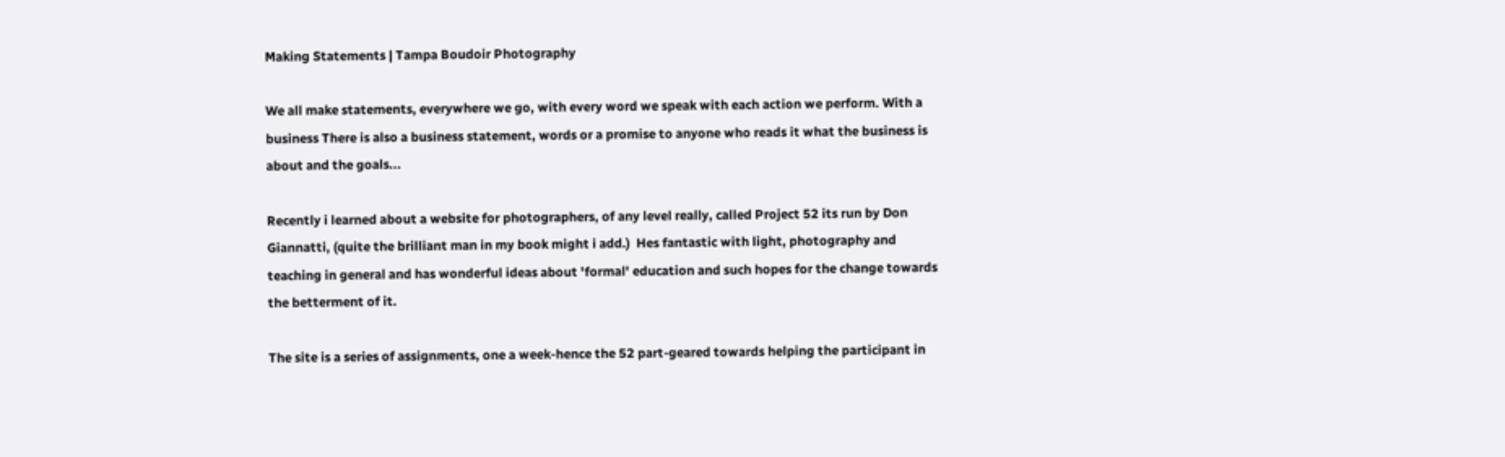Making Statements | Tampa Boudoir Photography

We all make statements, everywhere we go, with every word we speak with each action we perform. With a business There is also a business statement, words or a promise to anyone who reads it what the business is about and the goals...

Recently i learned about a website for photographers, of any level really, called Project 52 its run by Don Giannatti, (quite the brilliant man in my book might i add.)  Hes fantastic with light, photography and teaching in general and has wonderful ideas about 'formal' education and such hopes for the change towards the betterment of it.

The site is a series of assignments, one a week-hence the 52 part-geared towards helping the participant in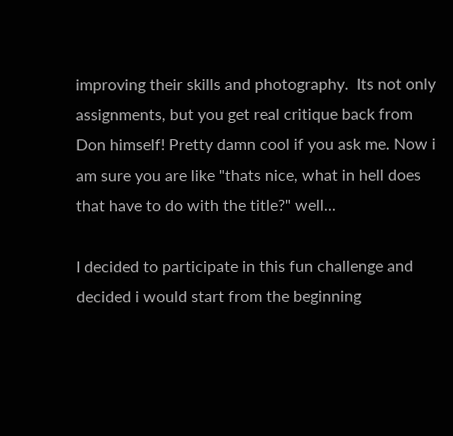improving their skills and photography.  Its not only assignments, but you get real critique back from Don himself! Pretty damn cool if you ask me. Now i am sure you are like "thats nice, what in hell does that have to do with the title?" well...

I decided to participate in this fun challenge and decided i would start from the beginning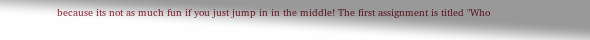because its not as much fun if you just jump in in the middle! The first assignment is titled "Who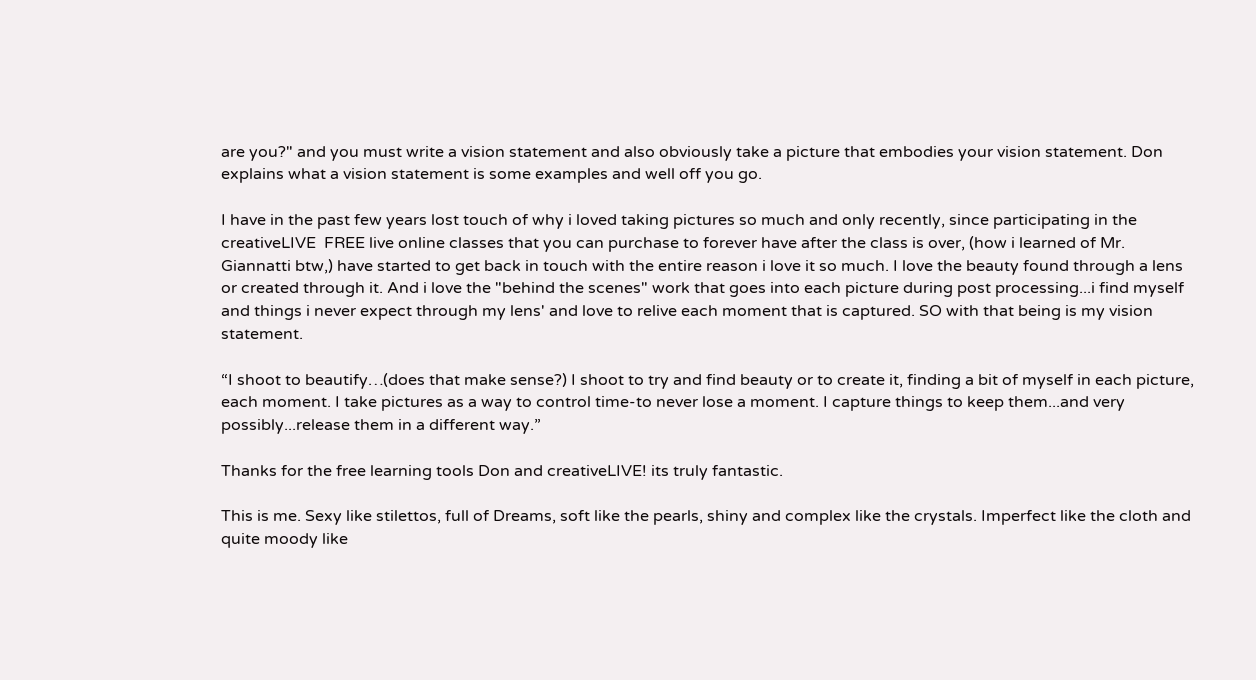are you?" and you must write a vision statement and also obviously take a picture that embodies your vision statement. Don explains what a vision statement is some examples and well off you go.

I have in the past few years lost touch of why i loved taking pictures so much and only recently, since participating in the creativeLIVE  FREE live online classes that you can purchase to forever have after the class is over, (how i learned of Mr. Giannatti btw,) have started to get back in touch with the entire reason i love it so much. I love the beauty found through a lens or created through it. And i love the "behind the scenes" work that goes into each picture during post processing...i find myself and things i never expect through my lens' and love to relive each moment that is captured. SO with that being is my vision statement.

“I shoot to beautify…(does that make sense?) I shoot to try and find beauty or to create it, finding a bit of myself in each picture, each moment. I take pictures as a way to control time-to never lose a moment. I capture things to keep them...and very possibly...release them in a different way.”

Thanks for the free learning tools Don and creativeLIVE! its truly fantastic.

This is me. Sexy like stilettos, full of Dreams, soft like the pearls, shiny and complex like the crystals. Imperfect like the cloth and quite moody like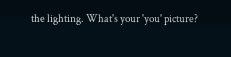the lighting. What's your 'you' picture?